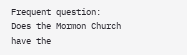Frequent question: Does the Mormon Church have the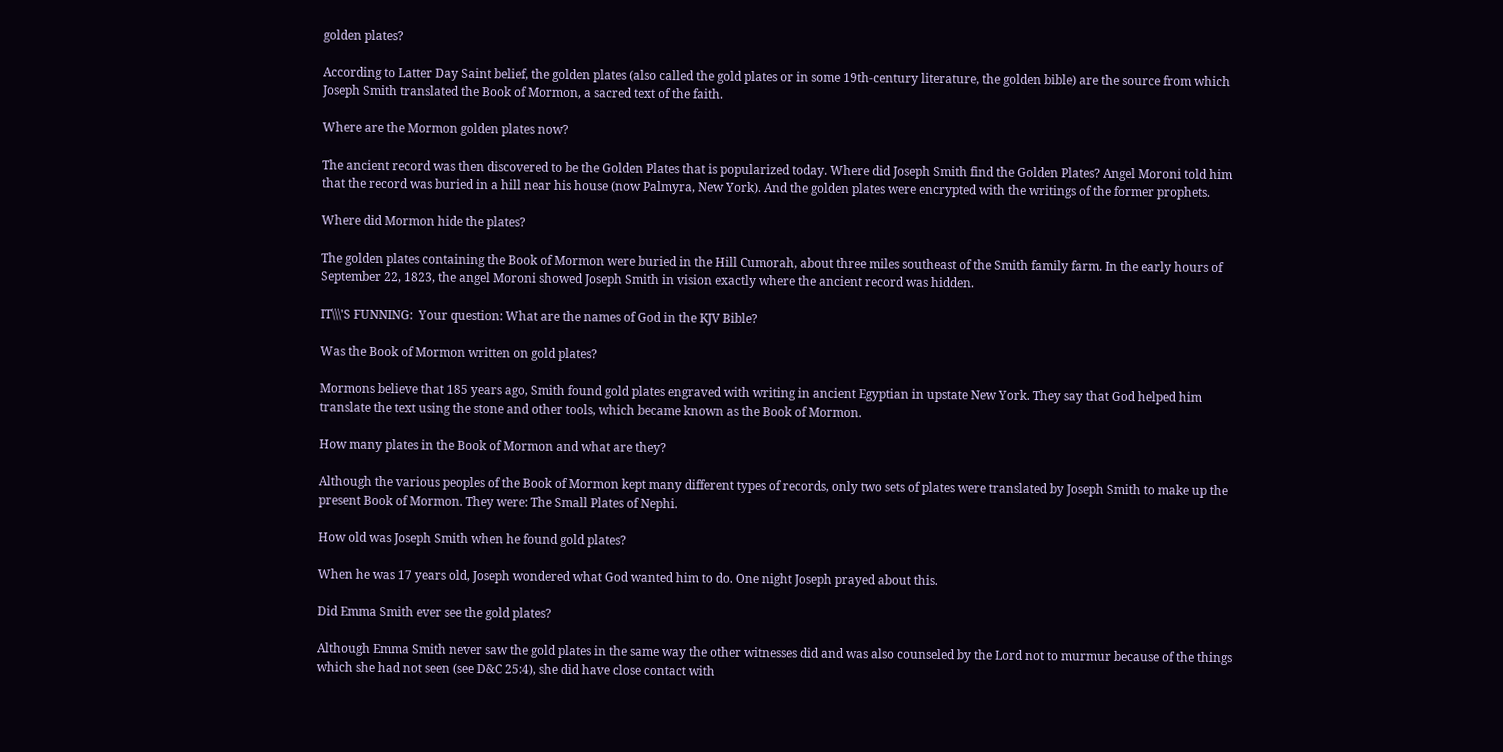golden plates?

According to Latter Day Saint belief, the golden plates (also called the gold plates or in some 19th-century literature, the golden bible) are the source from which Joseph Smith translated the Book of Mormon, a sacred text of the faith.

Where are the Mormon golden plates now?

The ancient record was then discovered to be the Golden Plates that is popularized today. Where did Joseph Smith find the Golden Plates? Angel Moroni told him that the record was buried in a hill near his house (now Palmyra, New York). And the golden plates were encrypted with the writings of the former prophets.

Where did Mormon hide the plates?

The golden plates containing the Book of Mormon were buried in the Hill Cumorah, about three miles southeast of the Smith family farm. In the early hours of September 22, 1823, the angel Moroni showed Joseph Smith in vision exactly where the ancient record was hidden.

IT\\\'S FUNNING:  Your question: What are the names of God in the KJV Bible?

Was the Book of Mormon written on gold plates?

Mormons believe that 185 years ago, Smith found gold plates engraved with writing in ancient Egyptian in upstate New York. They say that God helped him translate the text using the stone and other tools, which became known as the Book of Mormon.

How many plates in the Book of Mormon and what are they?

Although the various peoples of the Book of Mormon kept many different types of records, only two sets of plates were translated by Joseph Smith to make up the present Book of Mormon. They were: The Small Plates of Nephi.

How old was Joseph Smith when he found gold plates?

When he was 17 years old, Joseph wondered what God wanted him to do. One night Joseph prayed about this.

Did Emma Smith ever see the gold plates?

Although Emma Smith never saw the gold plates in the same way the other witnesses did and was also counseled by the Lord not to murmur because of the things which she had not seen (see D&C 25:4), she did have close contact with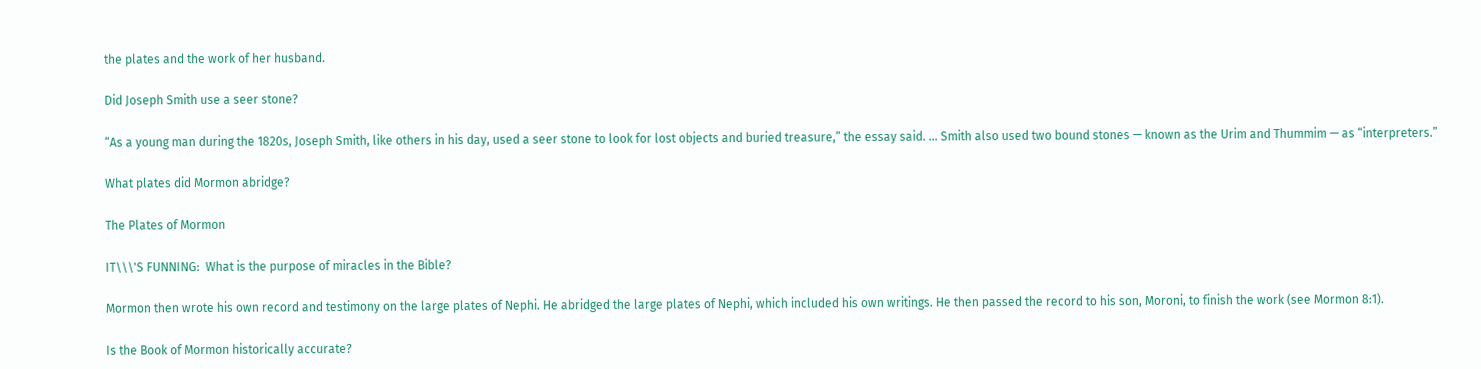the plates and the work of her husband.

Did Joseph Smith use a seer stone?

“As a young man during the 1820s, Joseph Smith, like others in his day, used a seer stone to look for lost objects and buried treasure,” the essay said. … Smith also used two bound stones — known as the Urim and Thummim — as “interpreters.”

What plates did Mormon abridge?

The Plates of Mormon

IT\\\'S FUNNING:  What is the purpose of miracles in the Bible?

Mormon then wrote his own record and testimony on the large plates of Nephi. He abridged the large plates of Nephi, which included his own writings. He then passed the record to his son, Moroni, to finish the work (see Mormon 8:1).

Is the Book of Mormon historically accurate?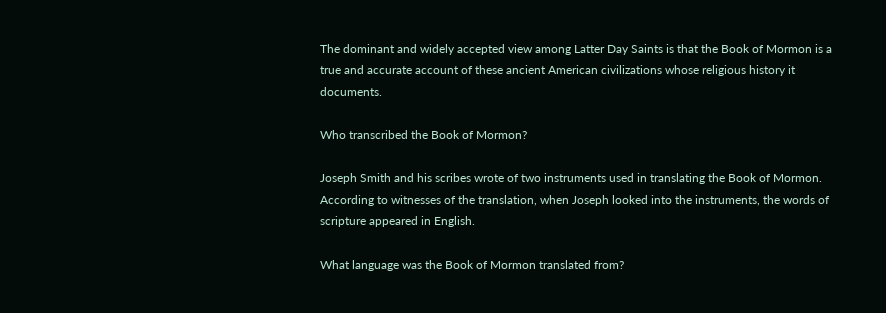The dominant and widely accepted view among Latter Day Saints is that the Book of Mormon is a true and accurate account of these ancient American civilizations whose religious history it documents.

Who transcribed the Book of Mormon?

Joseph Smith and his scribes wrote of two instruments used in translating the Book of Mormon. According to witnesses of the translation, when Joseph looked into the instruments, the words of scripture appeared in English.

What language was the Book of Mormon translated from?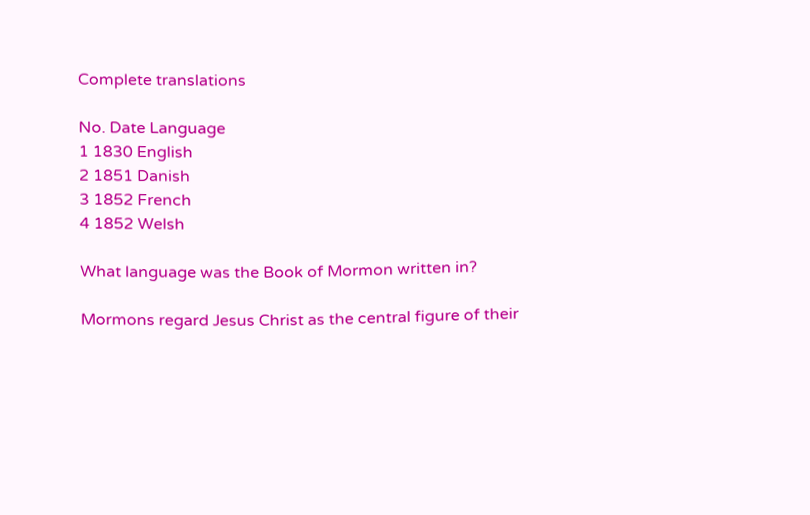Complete translations

No. Date Language
1 1830 English
2 1851 Danish
3 1852 French
4 1852 Welsh

What language was the Book of Mormon written in?

Mormons regard Jesus Christ as the central figure of their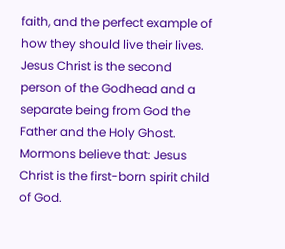faith, and the perfect example of how they should live their lives. Jesus Christ is the second person of the Godhead and a separate being from God the Father and the Holy Ghost. Mormons believe that: Jesus Christ is the first-born spirit child of God.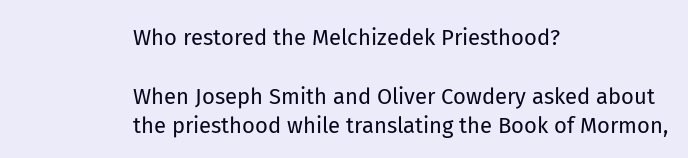Who restored the Melchizedek Priesthood?

When Joseph Smith and Oliver Cowdery asked about the priesthood while translating the Book of Mormon,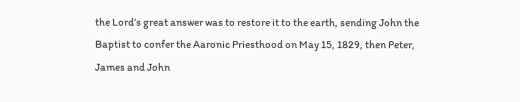the Lord’s great answer was to restore it to the earth, sending John the Baptist to confer the Aaronic Priesthood on May 15, 1829, then Peter, James and John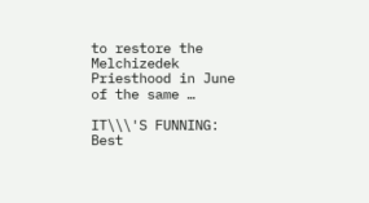to restore the Melchizedek Priesthood in June of the same …

IT\\\'S FUNNING:  Best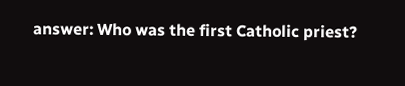answer: Who was the first Catholic priest?